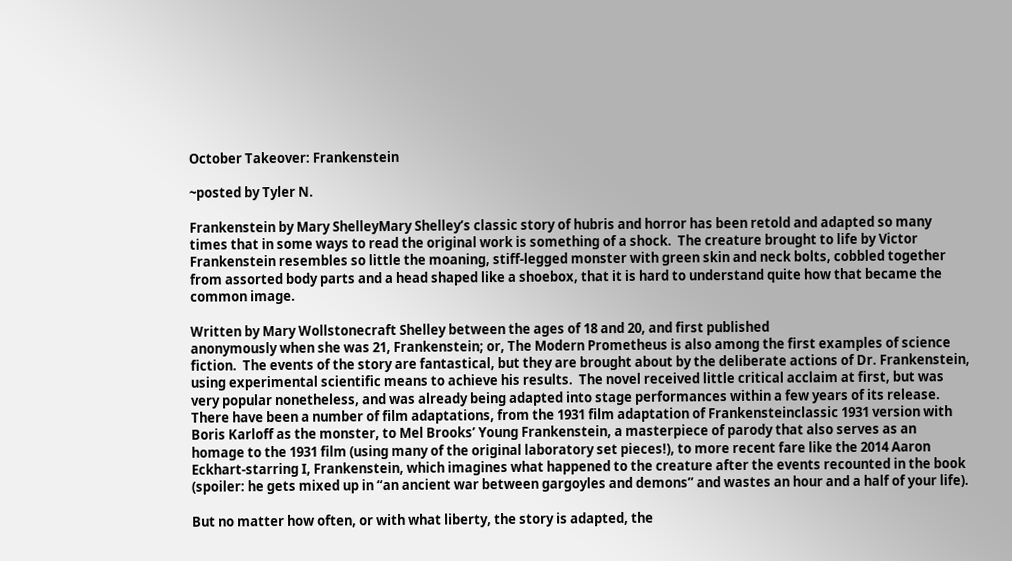October Takeover: Frankenstein

~posted by Tyler N.

Frankenstein by Mary ShelleyMary Shelley’s classic story of hubris and horror has been retold and adapted so many times that in some ways to read the original work is something of a shock.  The creature brought to life by Victor Frankenstein resembles so little the moaning, stiff-legged monster with green skin and neck bolts, cobbled together from assorted body parts and a head shaped like a shoebox, that it is hard to understand quite how that became the common image.

Written by Mary Wollstonecraft Shelley between the ages of 18 and 20, and first published
anonymously when she was 21, Frankenstein; or, The Modern Prometheus is also among the first examples of science fiction.  The events of the story are fantastical, but they are brought about by the deliberate actions of Dr. Frankenstein, using experimental scientific means to achieve his results.  The novel received little critical acclaim at first, but was very popular nonetheless, and was already being adapted into stage performances within a few years of its release.  There have been a number of film adaptations, from the 1931 film adaptation of Frankensteinclassic 1931 version with Boris Karloff as the monster, to Mel Brooks’ Young Frankenstein, a masterpiece of parody that also serves as an homage to the 1931 film (using many of the original laboratory set pieces!), to more recent fare like the 2014 Aaron Eckhart-starring I, Frankenstein, which imagines what happened to the creature after the events recounted in the book (spoiler: he gets mixed up in “an ancient war between gargoyles and demons” and wastes an hour and a half of your life).

But no matter how often, or with what liberty, the story is adapted, the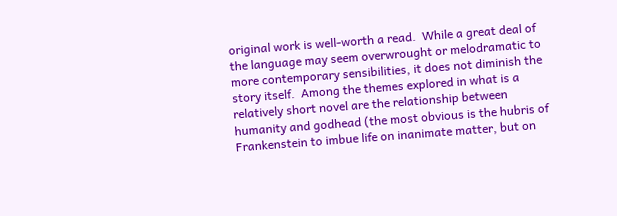original work is well-worth a read.  While a great deal of the language may seem overwrought or melodramatic to more contemporary sensibilities, it does not diminish the story itself.  Among the themes explored in what is a relatively short novel are the relationship between humanity and godhead (the most obvious is the hubris of Frankenstein to imbue life on inanimate matter, but on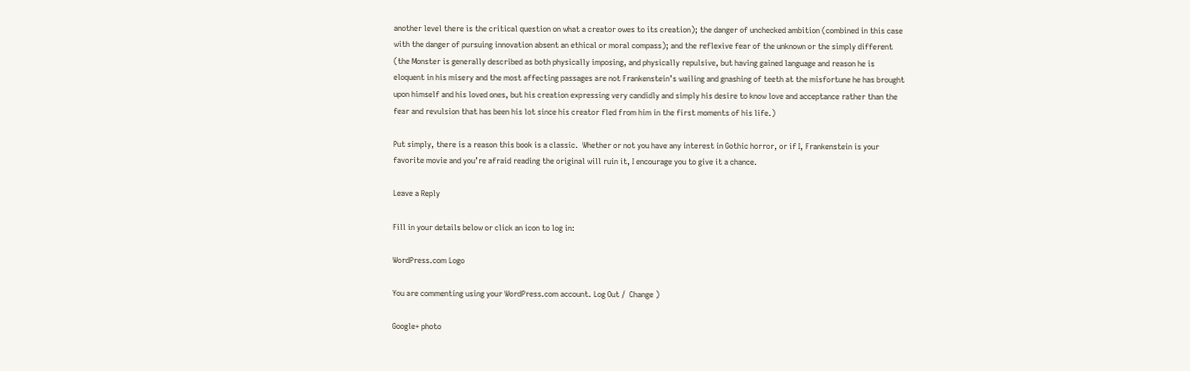another level there is the critical question on what a creator owes to its creation); the danger of unchecked ambition (combined in this case with the danger of pursuing innovation absent an ethical or moral compass); and the reflexive fear of the unknown or the simply different (the Monster is generally described as both physically imposing, and physically repulsive, but having gained language and reason he is eloquent in his misery and the most affecting passages are not Frankenstein’s wailing and gnashing of teeth at the misfortune he has brought upon himself and his loved ones, but his creation expressing very candidly and simply his desire to know love and acceptance rather than the fear and revulsion that has been his lot since his creator fled from him in the first moments of his life.)

Put simply, there is a reason this book is a classic.  Whether or not you have any interest in Gothic horror, or if I, Frankenstein is your favorite movie and you’re afraid reading the original will ruin it, I encourage you to give it a chance.

Leave a Reply

Fill in your details below or click an icon to log in:

WordPress.com Logo

You are commenting using your WordPress.com account. Log Out /  Change )

Google+ photo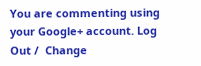You are commenting using your Google+ account. Log Out /  Change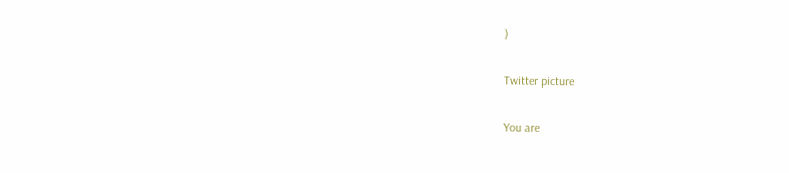)

Twitter picture

You are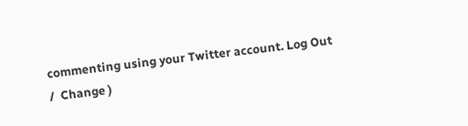commenting using your Twitter account. Log Out /  Change )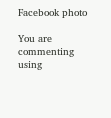Facebook photo

You are commenting using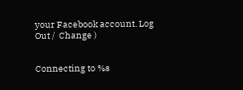your Facebook account. Log Out /  Change )


Connecting to %s